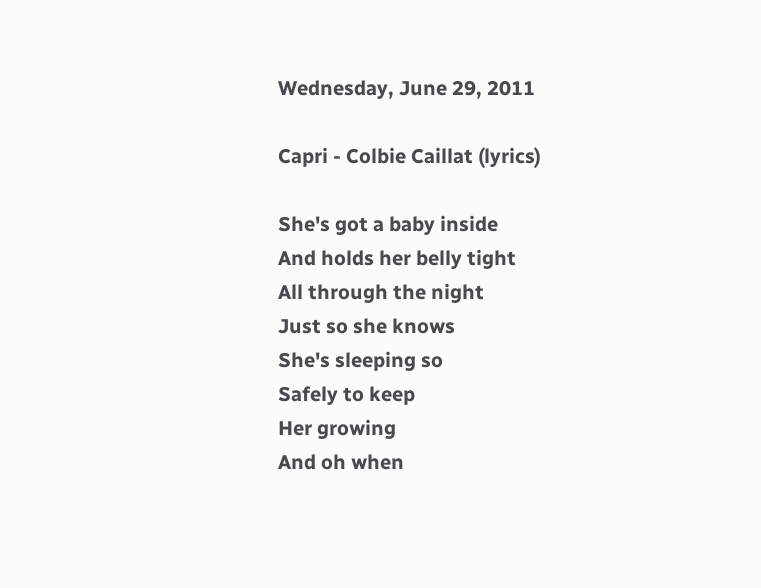Wednesday, June 29, 2011

Capri - Colbie Caillat (lyrics)

She's got a baby inside
And holds her belly tight
All through the night
Just so she knows
She's sleeping so
Safely to keep
Her growing
And oh when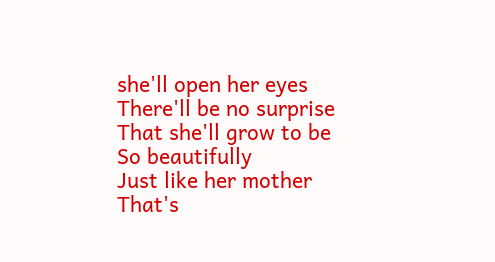she'll open her eyes
There'll be no surprise
That she'll grow to be
So beautifully
Just like her mother
That's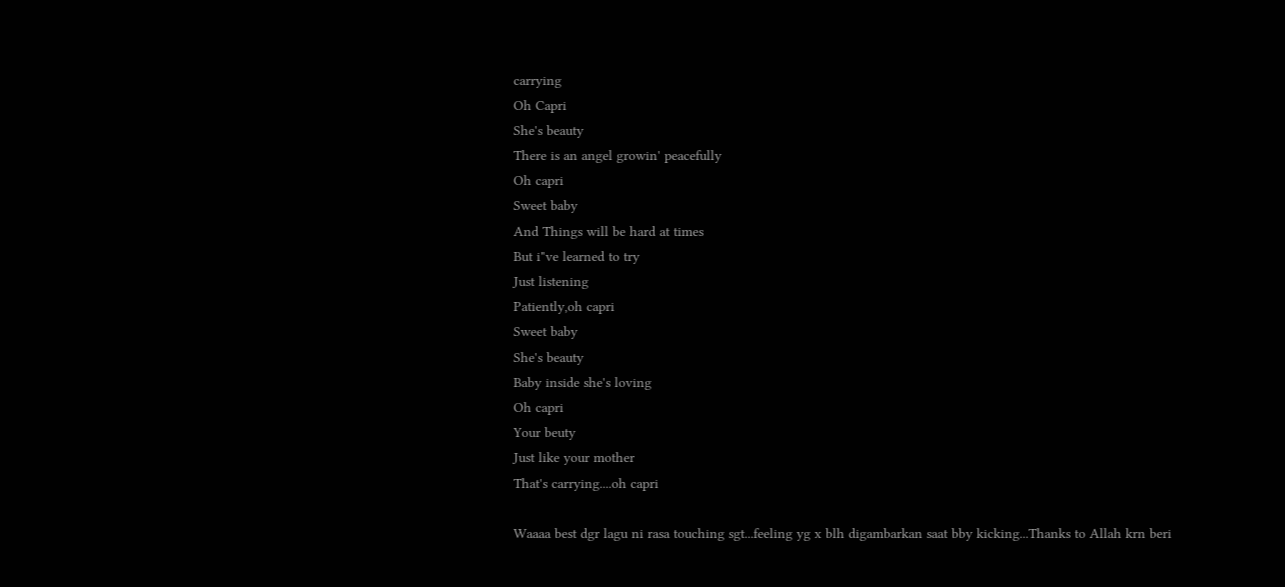carrying
Oh Capri
She's beauty
There is an angel growin' peacefully
Oh capri
Sweet baby
And Things will be hard at times
But i"ve learned to try
Just listening
Patiently,oh capri
Sweet baby
She's beauty
Baby inside she's loving
Oh capri
Your beuty
Just like your mother
That's carrying....oh capri

Waaaa best dgr lagu ni rasa touching sgt...feeling yg x blh digambarkan saat bby kicking...Thanks to Allah krn beri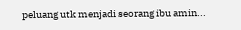peluang utk menjadi seorang ibu amin...